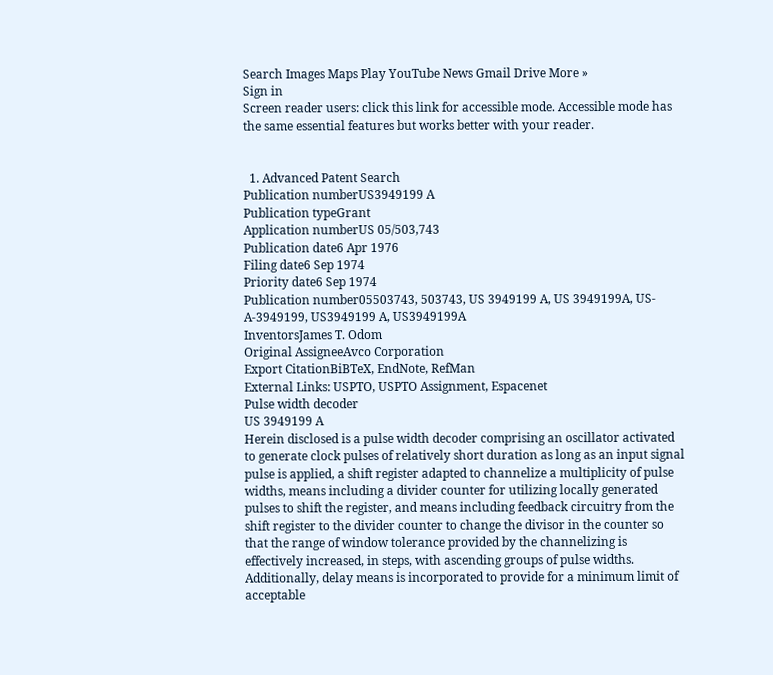Search Images Maps Play YouTube News Gmail Drive More »
Sign in
Screen reader users: click this link for accessible mode. Accessible mode has the same essential features but works better with your reader.


  1. Advanced Patent Search
Publication numberUS3949199 A
Publication typeGrant
Application numberUS 05/503,743
Publication date6 Apr 1976
Filing date6 Sep 1974
Priority date6 Sep 1974
Publication number05503743, 503743, US 3949199 A, US 3949199A, US-A-3949199, US3949199 A, US3949199A
InventorsJames T. Odom
Original AssigneeAvco Corporation
Export CitationBiBTeX, EndNote, RefMan
External Links: USPTO, USPTO Assignment, Espacenet
Pulse width decoder
US 3949199 A
Herein disclosed is a pulse width decoder comprising an oscillator activated to generate clock pulses of relatively short duration as long as an input signal pulse is applied, a shift register adapted to channelize a multiplicity of pulse widths, means including a divider counter for utilizing locally generated pulses to shift the register, and means including feedback circuitry from the shift register to the divider counter to change the divisor in the counter so that the range of window tolerance provided by the channelizing is effectively increased, in steps, with ascending groups of pulse widths. Additionally, delay means is incorporated to provide for a minimum limit of acceptable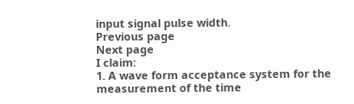input signal pulse width.
Previous page
Next page
I claim:
1. A wave form acceptance system for the measurement of the time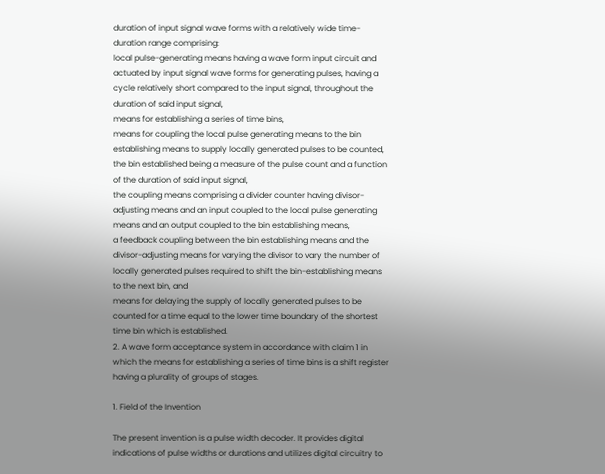duration of input signal wave forms with a relatively wide time-duration range comprising:
local pulse-generating means having a wave form input circuit and actuated by input signal wave forms for generating pulses, having a cycle relatively short compared to the input signal, throughout the duration of said input signal,
means for establishing a series of time bins,
means for coupling the local pulse generating means to the bin establishing means to supply locally generated pulses to be counted, the bin established being a measure of the pulse count and a function of the duration of said input signal,
the coupling means comprising a divider counter having divisor-adjusting means and an input coupled to the local pulse generating means and an output coupled to the bin establishing means,
a feedback coupling between the bin establishing means and the divisor-adjusting means for varying the divisor to vary the number of locally generated pulses required to shift the bin-establishing means to the next bin, and
means for delaying the supply of locally generated pulses to be counted for a time equal to the lower time boundary of the shortest time bin which is established.
2. A wave form acceptance system in accordance with claim 1 in which the means for establishing a series of time bins is a shift register having a plurality of groups of stages.

1. Field of the Invention

The present invention is a pulse width decoder. It provides digital indications of pulse widths or durations and utilizes digital circuitry to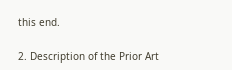this end.

2. Description of the Prior Art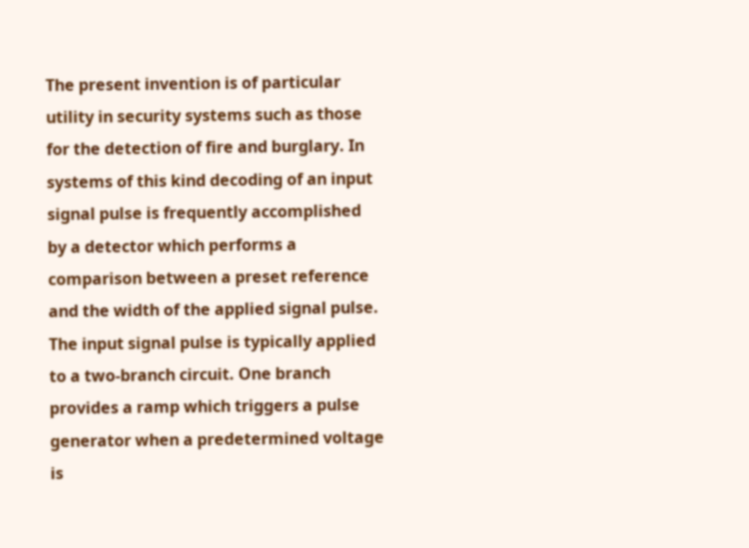The present invention is of particular utility in security systems such as those for the detection of fire and burglary. In systems of this kind decoding of an input signal pulse is frequently accomplished by a detector which performs a comparison between a preset reference and the width of the applied signal pulse. The input signal pulse is typically applied to a two-branch circuit. One branch provides a ramp which triggers a pulse generator when a predetermined voltage is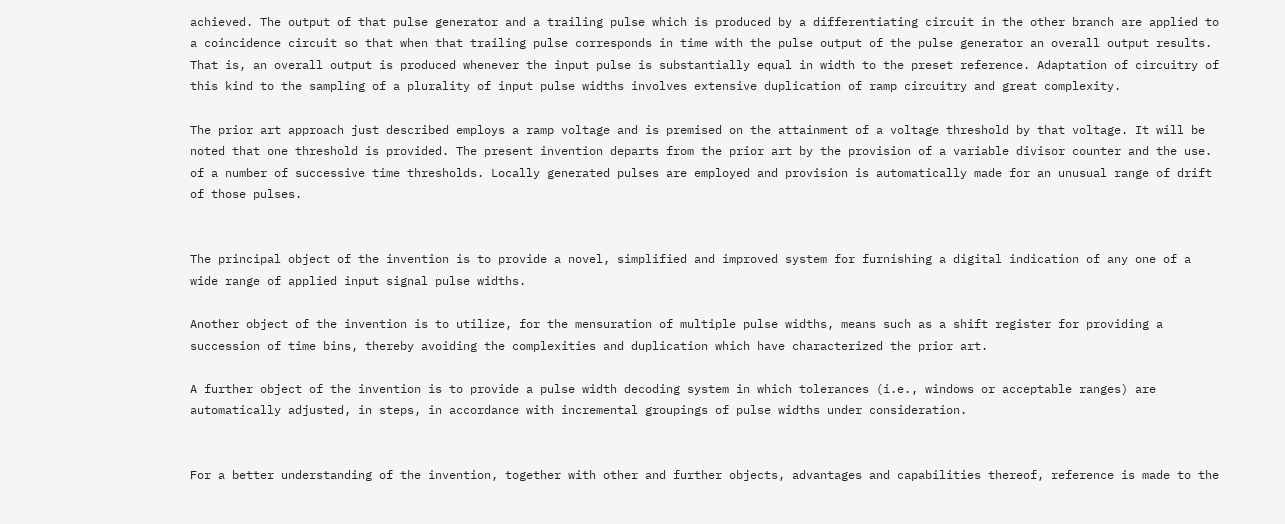achieved. The output of that pulse generator and a trailing pulse which is produced by a differentiating circuit in the other branch are applied to a coincidence circuit so that when that trailing pulse corresponds in time with the pulse output of the pulse generator an overall output results. That is, an overall output is produced whenever the input pulse is substantially equal in width to the preset reference. Adaptation of circuitry of this kind to the sampling of a plurality of input pulse widths involves extensive duplication of ramp circuitry and great complexity.

The prior art approach just described employs a ramp voltage and is premised on the attainment of a voltage threshold by that voltage. It will be noted that one threshold is provided. The present invention departs from the prior art by the provision of a variable divisor counter and the use. of a number of successive time thresholds. Locally generated pulses are employed and provision is automatically made for an unusual range of drift of those pulses.


The principal object of the invention is to provide a novel, simplified and improved system for furnishing a digital indication of any one of a wide range of applied input signal pulse widths.

Another object of the invention is to utilize, for the mensuration of multiple pulse widths, means such as a shift register for providing a succession of time bins, thereby avoiding the complexities and duplication which have characterized the prior art.

A further object of the invention is to provide a pulse width decoding system in which tolerances (i.e., windows or acceptable ranges) are automatically adjusted, in steps, in accordance with incremental groupings of pulse widths under consideration.


For a better understanding of the invention, together with other and further objects, advantages and capabilities thereof, reference is made to the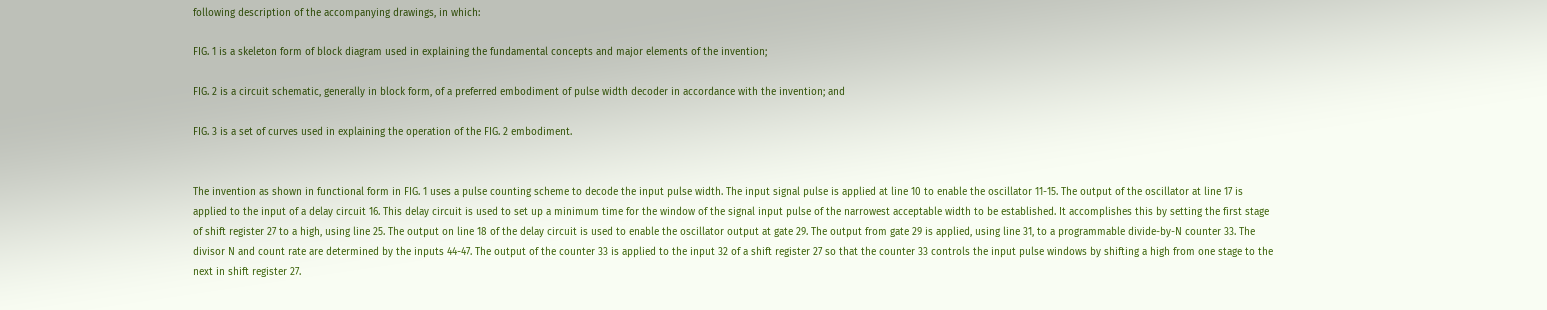following description of the accompanying drawings, in which:

FIG. 1 is a skeleton form of block diagram used in explaining the fundamental concepts and major elements of the invention;

FIG. 2 is a circuit schematic, generally in block form, of a preferred embodiment of pulse width decoder in accordance with the invention; and

FIG. 3 is a set of curves used in explaining the operation of the FIG. 2 embodiment.


The invention as shown in functional form in FIG. 1 uses a pulse counting scheme to decode the input pulse width. The input signal pulse is applied at line 10 to enable the oscillator 11-15. The output of the oscillator at line 17 is applied to the input of a delay circuit 16. This delay circuit is used to set up a minimum time for the window of the signal input pulse of the narrowest acceptable width to be established. It accomplishes this by setting the first stage of shift register 27 to a high, using line 25. The output on line 18 of the delay circuit is used to enable the oscillator output at gate 29. The output from gate 29 is applied, using line 31, to a programmable divide-by-N counter 33. The divisor N and count rate are determined by the inputs 44-47. The output of the counter 33 is applied to the input 32 of a shift register 27 so that the counter 33 controls the input pulse windows by shifting a high from one stage to the next in shift register 27.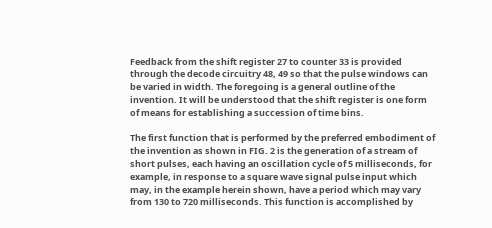Feedback from the shift register 27 to counter 33 is provided through the decode circuitry 48, 49 so that the pulse windows can be varied in width. The foregoing is a general outline of the invention. It will be understood that the shift register is one form of means for establishing a succession of time bins.

The first function that is performed by the preferred embodiment of the invention as shown in FIG. 2 is the generation of a stream of short pulses, each having an oscillation cycle of 5 milliseconds, for example, in response to a square wave signal pulse input which may, in the example herein shown, have a period which may vary from 130 to 720 milliseconds. This function is accomplished by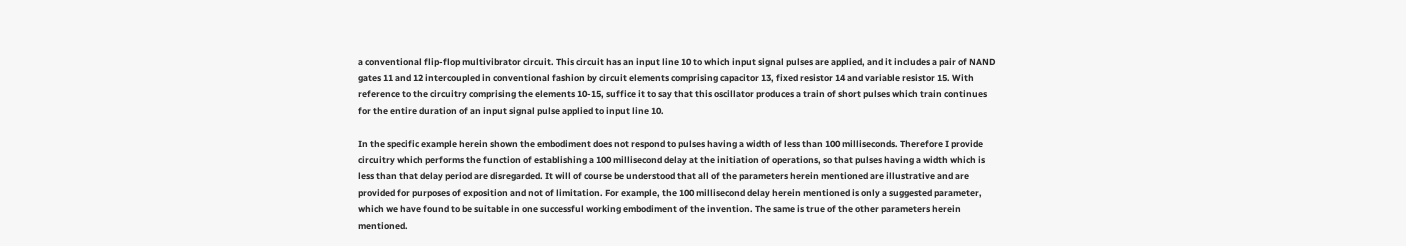a conventional flip-flop multivibrator circuit. This circuit has an input line 10 to which input signal pulses are applied, and it includes a pair of NAND gates 11 and 12 intercoupled in conventional fashion by circuit elements comprising capacitor 13, fixed resistor 14 and variable resistor 15. With reference to the circuitry comprising the elements 10-15, suffice it to say that this oscillator produces a train of short pulses which train continues for the entire duration of an input signal pulse applied to input line 10.

In the specific example herein shown the embodiment does not respond to pulses having a width of less than 100 milliseconds. Therefore I provide circuitry which performs the function of establishing a 100 millisecond delay at the initiation of operations, so that pulses having a width which is less than that delay period are disregarded. It will of course be understood that all of the parameters herein mentioned are illustrative and are provided for purposes of exposition and not of limitation. For example, the 100 millisecond delay herein mentioned is only a suggested parameter, which we have found to be suitable in one successful working embodiment of the invention. The same is true of the other parameters herein mentioned.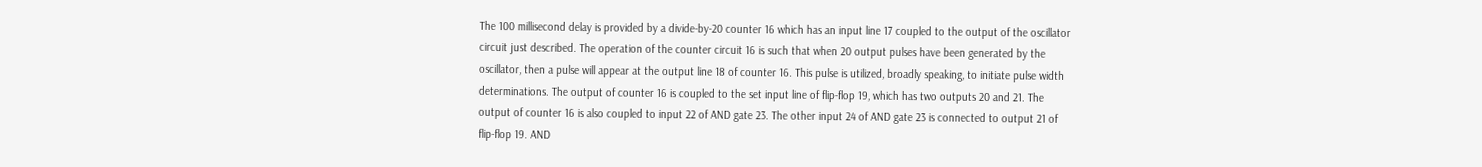The 100 millisecond delay is provided by a divide-by-20 counter 16 which has an input line 17 coupled to the output of the oscillator circuit just described. The operation of the counter circuit 16 is such that when 20 output pulses have been generated by the oscillator, then a pulse will appear at the output line 18 of counter 16. This pulse is utilized, broadly speaking, to initiate pulse width determinations. The output of counter 16 is coupled to the set input line of flip-flop 19, which has two outputs 20 and 21. The output of counter 16 is also coupled to input 22 of AND gate 23. The other input 24 of AND gate 23 is connected to output 21 of flip-flop 19. AND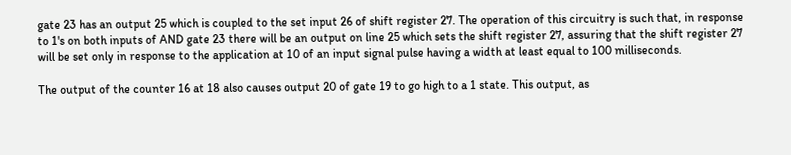gate 23 has an output 25 which is coupled to the set input 26 of shift register 27. The operation of this circuitry is such that, in response to 1's on both inputs of AND gate 23 there will be an output on line 25 which sets the shift register 27, assuring that the shift register 27 will be set only in response to the application at 10 of an input signal pulse having a width at least equal to 100 milliseconds.

The output of the counter 16 at 18 also causes output 20 of gate 19 to go high to a 1 state. This output, as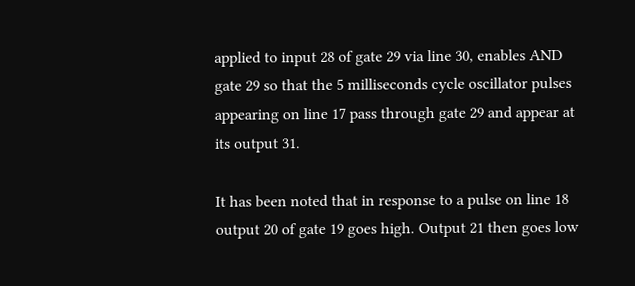applied to input 28 of gate 29 via line 30, enables AND gate 29 so that the 5 milliseconds cycle oscillator pulses appearing on line 17 pass through gate 29 and appear at its output 31.

It has been noted that in response to a pulse on line 18 output 20 of gate 19 goes high. Output 21 then goes low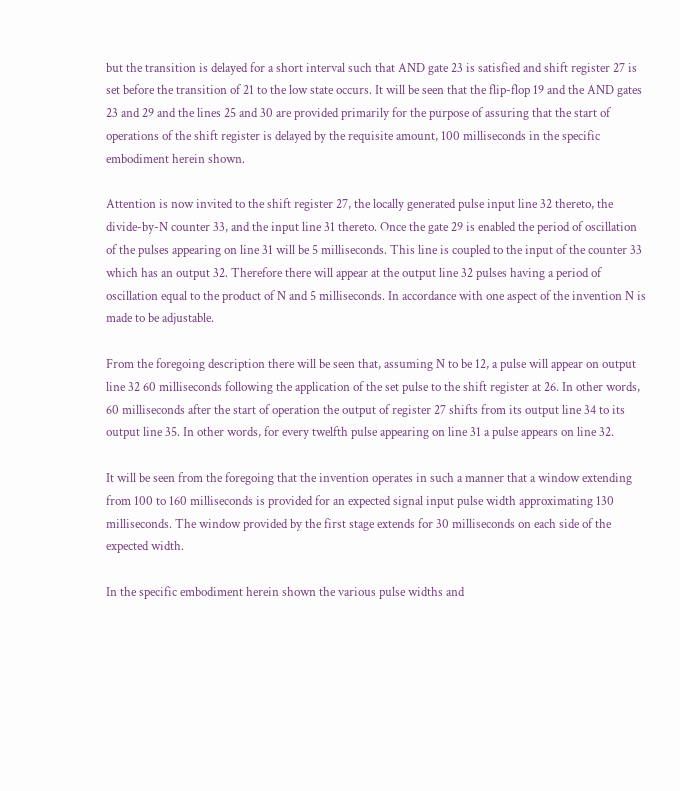but the transition is delayed for a short interval such that AND gate 23 is satisfied and shift register 27 is set before the transition of 21 to the low state occurs. It will be seen that the flip-flop 19 and the AND gates 23 and 29 and the lines 25 and 30 are provided primarily for the purpose of assuring that the start of operations of the shift register is delayed by the requisite amount, 100 milliseconds in the specific embodiment herein shown.

Attention is now invited to the shift register 27, the locally generated pulse input line 32 thereto, the divide-by-N counter 33, and the input line 31 thereto. Once the gate 29 is enabled the period of oscillation of the pulses appearing on line 31 will be 5 milliseconds. This line is coupled to the input of the counter 33 which has an output 32. Therefore there will appear at the output line 32 pulses having a period of oscillation equal to the product of N and 5 milliseconds. In accordance with one aspect of the invention N is made to be adjustable.

From the foregoing description there will be seen that, assuming N to be 12, a pulse will appear on output line 32 60 milliseconds following the application of the set pulse to the shift register at 26. In other words, 60 milliseconds after the start of operation the output of register 27 shifts from its output line 34 to its output line 35. In other words, for every twelfth pulse appearing on line 31 a pulse appears on line 32.

It will be seen from the foregoing that the invention operates in such a manner that a window extending from 100 to 160 milliseconds is provided for an expected signal input pulse width approximating 130 milliseconds. The window provided by the first stage extends for 30 milliseconds on each side of the expected width.

In the specific embodiment herein shown the various pulse widths and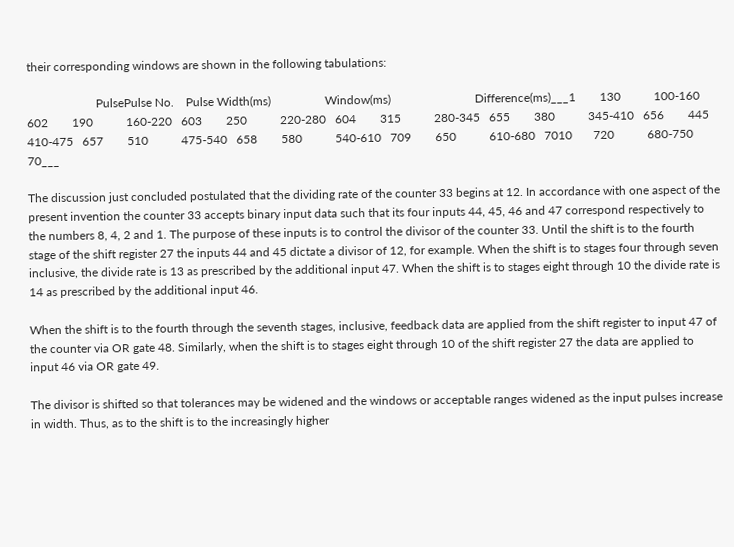their corresponding windows are shown in the following tabulations:

                       PulsePulse No.    Pulse Width(ms)                  Window(ms)                            Difference(ms)___1        130           100-160   602        190           160-220   603        250           220-280   604        315           280-345   655        380           345-410   656        445           410-475   657        510           475-540   658        580           540-610   709        650           610-680   7010       720           680-750   70___

The discussion just concluded postulated that the dividing rate of the counter 33 begins at 12. In accordance with one aspect of the present invention the counter 33 accepts binary input data such that its four inputs 44, 45, 46 and 47 correspond respectively to the numbers 8, 4, 2 and 1. The purpose of these inputs is to control the divisor of the counter 33. Until the shift is to the fourth stage of the shift register 27 the inputs 44 and 45 dictate a divisor of 12, for example. When the shift is to stages four through seven inclusive, the divide rate is 13 as prescribed by the additional input 47. When the shift is to stages eight through 10 the divide rate is 14 as prescribed by the additional input 46.

When the shift is to the fourth through the seventh stages, inclusive, feedback data are applied from the shift register to input 47 of the counter via OR gate 48. Similarly, when the shift is to stages eight through 10 of the shift register 27 the data are applied to input 46 via OR gate 49.

The divisor is shifted so that tolerances may be widened and the windows or acceptable ranges widened as the input pulses increase in width. Thus, as to the shift is to the increasingly higher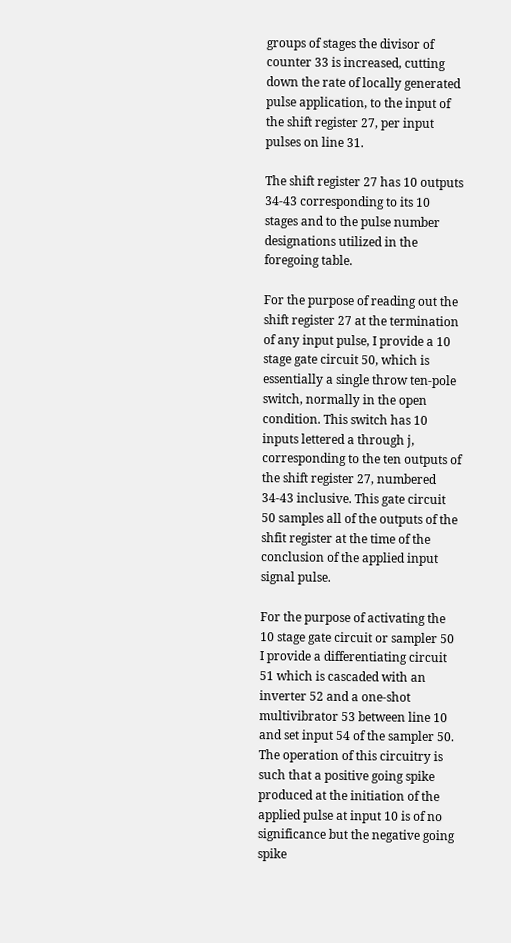groups of stages the divisor of counter 33 is increased, cutting down the rate of locally generated pulse application, to the input of the shift register 27, per input pulses on line 31.

The shift register 27 has 10 outputs 34-43 corresponding to its 10 stages and to the pulse number designations utilized in the foregoing table.

For the purpose of reading out the shift register 27 at the termination of any input pulse, I provide a 10 stage gate circuit 50, which is essentially a single throw ten-pole switch, normally in the open condition. This switch has 10 inputs lettered a through j, corresponding to the ten outputs of the shift register 27, numbered 34-43 inclusive. This gate circuit 50 samples all of the outputs of the shfit register at the time of the conclusion of the applied input signal pulse.

For the purpose of activating the 10 stage gate circuit or sampler 50 I provide a differentiating circuit 51 which is cascaded with an inverter 52 and a one-shot multivibrator 53 between line 10 and set input 54 of the sampler 50. The operation of this circuitry is such that a positive going spike produced at the initiation of the applied pulse at input 10 is of no significance but the negative going spike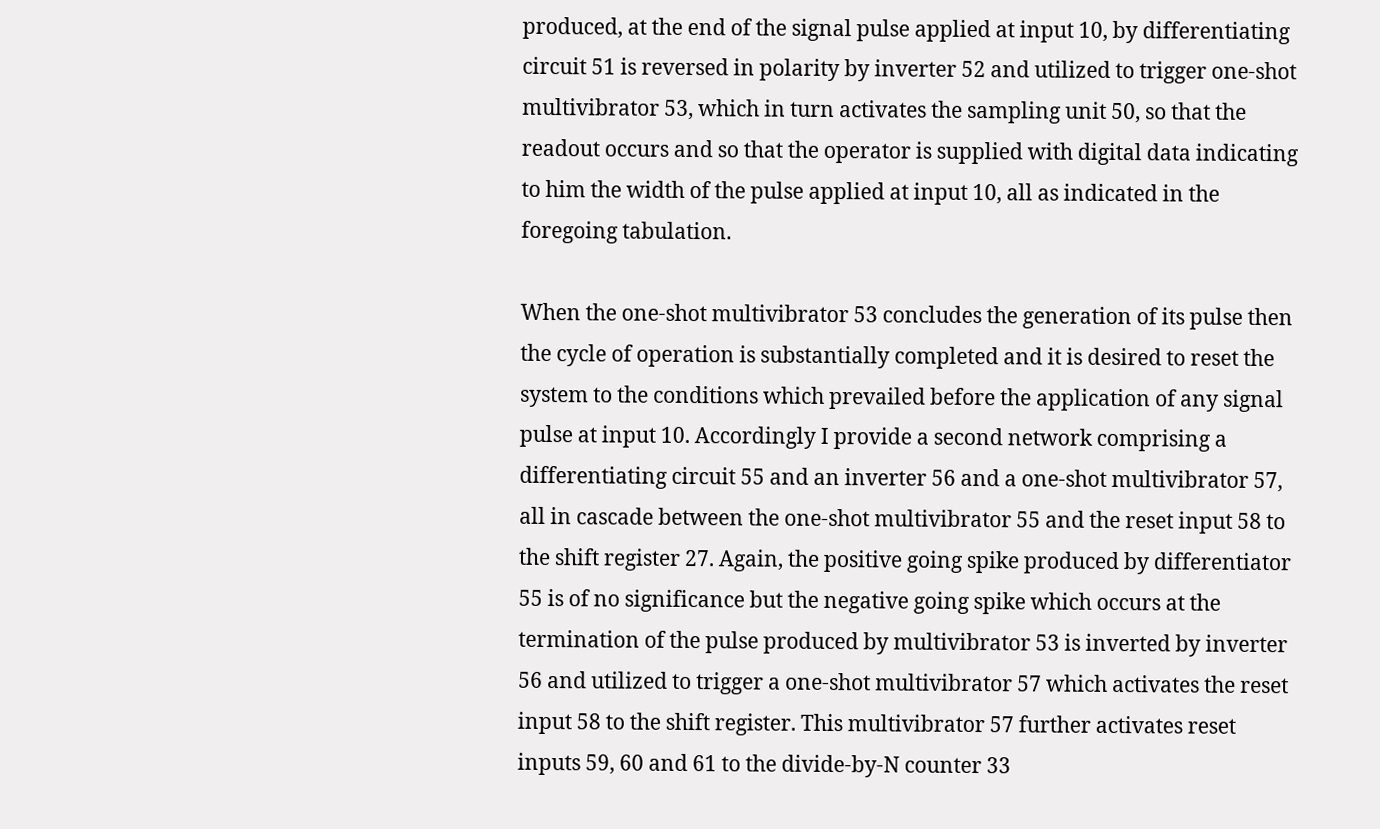produced, at the end of the signal pulse applied at input 10, by differentiating circuit 51 is reversed in polarity by inverter 52 and utilized to trigger one-shot multivibrator 53, which in turn activates the sampling unit 50, so that the readout occurs and so that the operator is supplied with digital data indicating to him the width of the pulse applied at input 10, all as indicated in the foregoing tabulation.

When the one-shot multivibrator 53 concludes the generation of its pulse then the cycle of operation is substantially completed and it is desired to reset the system to the conditions which prevailed before the application of any signal pulse at input 10. Accordingly I provide a second network comprising a differentiating circuit 55 and an inverter 56 and a one-shot multivibrator 57, all in cascade between the one-shot multivibrator 55 and the reset input 58 to the shift register 27. Again, the positive going spike produced by differentiator 55 is of no significance but the negative going spike which occurs at the termination of the pulse produced by multivibrator 53 is inverted by inverter 56 and utilized to trigger a one-shot multivibrator 57 which activates the reset input 58 to the shift register. This multivibrator 57 further activates reset inputs 59, 60 and 61 to the divide-by-N counter 33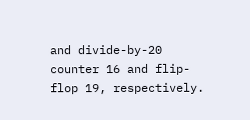and divide-by-20 counter 16 and flip-flop 19, respectively.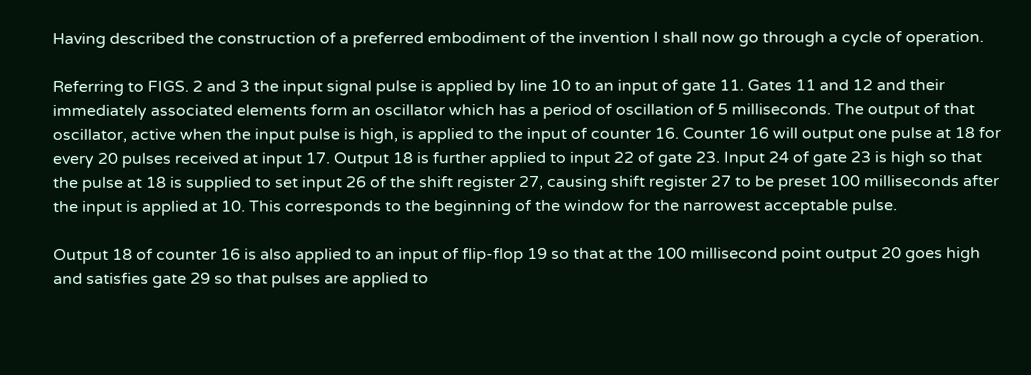Having described the construction of a preferred embodiment of the invention I shall now go through a cycle of operation.

Referring to FIGS. 2 and 3 the input signal pulse is applied by line 10 to an input of gate 11. Gates 11 and 12 and their immediately associated elements form an oscillator which has a period of oscillation of 5 milliseconds. The output of that oscillator, active when the input pulse is high, is applied to the input of counter 16. Counter 16 will output one pulse at 18 for every 20 pulses received at input 17. Output 18 is further applied to input 22 of gate 23. Input 24 of gate 23 is high so that the pulse at 18 is supplied to set input 26 of the shift register 27, causing shift register 27 to be preset 100 milliseconds after the input is applied at 10. This corresponds to the beginning of the window for the narrowest acceptable pulse.

Output 18 of counter 16 is also applied to an input of flip-flop 19 so that at the 100 millisecond point output 20 goes high and satisfies gate 29 so that pulses are applied to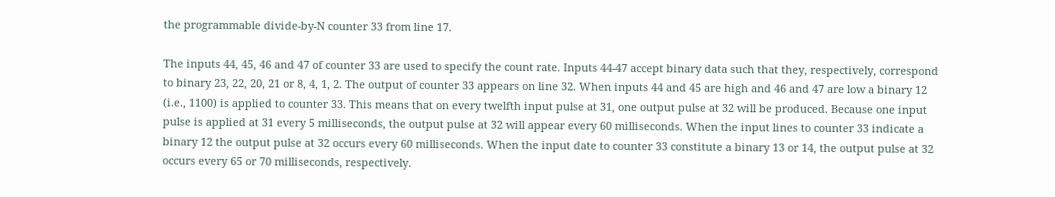the programmable divide-by-N counter 33 from line 17.

The inputs 44, 45, 46 and 47 of counter 33 are used to specify the count rate. Inputs 44-47 accept binary data such that they, respectively, correspond to binary 23, 22, 20, 21 or 8, 4, 1, 2. The output of counter 33 appears on line 32. When inputs 44 and 45 are high and 46 and 47 are low a binary 12 (i.e., 1100) is applied to counter 33. This means that on every twelfth input pulse at 31, one output pulse at 32 will be produced. Because one input pulse is applied at 31 every 5 milliseconds, the output pulse at 32 will appear every 60 milliseconds. When the input lines to counter 33 indicate a binary 12 the output pulse at 32 occurs every 60 milliseconds. When the input date to counter 33 constitute a binary 13 or 14, the output pulse at 32 occurs every 65 or 70 milliseconds, respectively.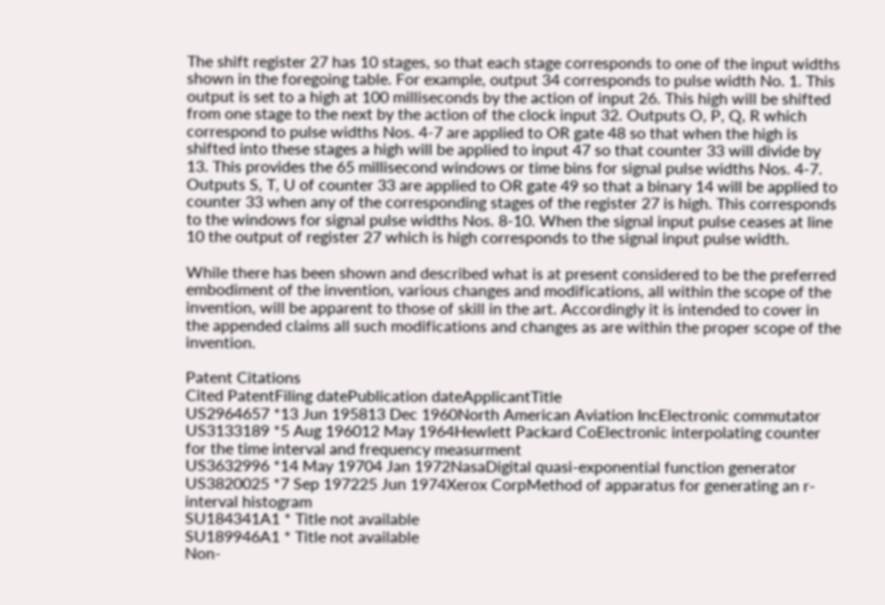The shift register 27 has 10 stages, so that each stage corresponds to one of the input widths shown in the foregoing table. For example, output 34 corresponds to pulse width No. 1. This output is set to a high at 100 milliseconds by the action of input 26. This high will be shifted from one stage to the next by the action of the clock input 32. Outputs O, P, Q, R which correspond to pulse widths Nos. 4-7 are applied to OR gate 48 so that when the high is shifted into these stages a high will be applied to input 47 so that counter 33 will divide by 13. This provides the 65 millisecond windows or time bins for signal pulse widths Nos. 4-7. Outputs S, T, U of counter 33 are applied to OR gate 49 so that a binary 14 will be applied to counter 33 when any of the corresponding stages of the register 27 is high. This corresponds to the windows for signal pulse widths Nos. 8-10. When the signal input pulse ceases at line 10 the output of register 27 which is high corresponds to the signal input pulse width.

While there has been shown and described what is at present considered to be the preferred embodiment of the invention, various changes and modifications, all within the scope of the invention, will be apparent to those of skill in the art. Accordingly it is intended to cover in the appended claims all such modifications and changes as are within the proper scope of the invention.

Patent Citations
Cited PatentFiling datePublication dateApplicantTitle
US2964657 *13 Jun 195813 Dec 1960North American Aviation IncElectronic commutator
US3133189 *5 Aug 196012 May 1964Hewlett Packard CoElectronic interpolating counter for the time interval and frequency measurment
US3632996 *14 May 19704 Jan 1972NasaDigital quasi-exponential function generator
US3820025 *7 Sep 197225 Jun 1974Xerox CorpMethod of apparatus for generating an r-interval histogram
SU184341A1 * Title not available
SU189946A1 * Title not available
Non-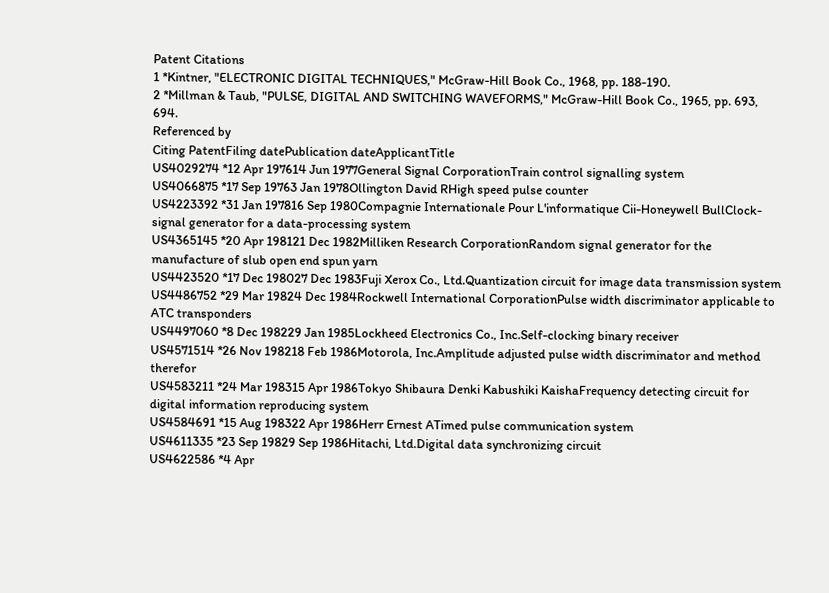Patent Citations
1 *Kintner, "ELECTRONIC DIGITAL TECHNIQUES," McGraw-Hill Book Co., 1968, pp. 188-190.
2 *Millman & Taub, "PULSE, DIGITAL AND SWITCHING WAVEFORMS," McGraw-Hill Book Co., 1965, pp. 693, 694.
Referenced by
Citing PatentFiling datePublication dateApplicantTitle
US4029274 *12 Apr 197614 Jun 1977General Signal CorporationTrain control signalling system
US4066875 *17 Sep 19763 Jan 1978Ollington David RHigh speed pulse counter
US4223392 *31 Jan 197816 Sep 1980Compagnie Internationale Pour L'informatique Cii-Honeywell BullClock-signal generator for a data-processing system
US4365145 *20 Apr 198121 Dec 1982Milliken Research CorporationRandom signal generator for the manufacture of slub open end spun yarn
US4423520 *17 Dec 198027 Dec 1983Fuji Xerox Co., Ltd.Quantization circuit for image data transmission system
US4486752 *29 Mar 19824 Dec 1984Rockwell International CorporationPulse width discriminator applicable to ATC transponders
US4497060 *8 Dec 198229 Jan 1985Lockheed Electronics Co., Inc.Self-clocking binary receiver
US4571514 *26 Nov 198218 Feb 1986Motorola, Inc.Amplitude adjusted pulse width discriminator and method therefor
US4583211 *24 Mar 198315 Apr 1986Tokyo Shibaura Denki Kabushiki KaishaFrequency detecting circuit for digital information reproducing system
US4584691 *15 Aug 198322 Apr 1986Herr Ernest ATimed pulse communication system
US4611335 *23 Sep 19829 Sep 1986Hitachi, Ltd.Digital data synchronizing circuit
US4622586 *4 Apr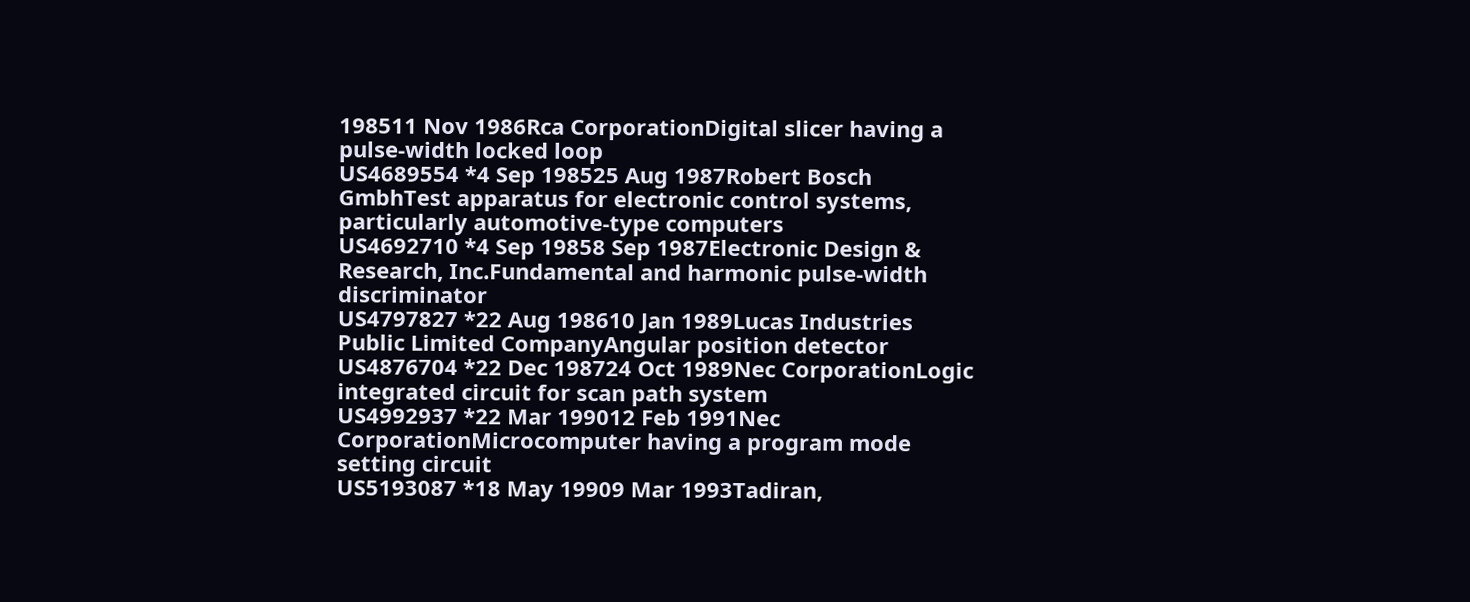198511 Nov 1986Rca CorporationDigital slicer having a pulse-width locked loop
US4689554 *4 Sep 198525 Aug 1987Robert Bosch GmbhTest apparatus for electronic control systems, particularly automotive-type computers
US4692710 *4 Sep 19858 Sep 1987Electronic Design & Research, Inc.Fundamental and harmonic pulse-width discriminator
US4797827 *22 Aug 198610 Jan 1989Lucas Industries Public Limited CompanyAngular position detector
US4876704 *22 Dec 198724 Oct 1989Nec CorporationLogic integrated circuit for scan path system
US4992937 *22 Mar 199012 Feb 1991Nec CorporationMicrocomputer having a program mode setting circuit
US5193087 *18 May 19909 Mar 1993Tadiran,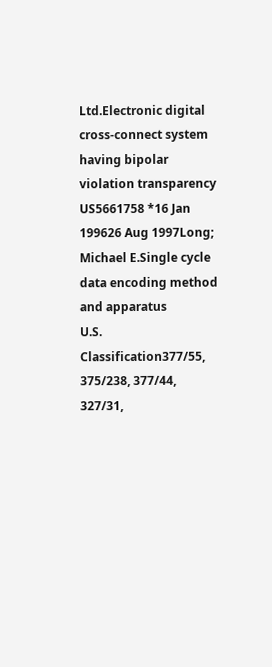Ltd.Electronic digital cross-connect system having bipolar violation transparency
US5661758 *16 Jan 199626 Aug 1997Long; Michael E.Single cycle data encoding method and apparatus
U.S. Classification377/55, 375/238, 377/44, 327/31,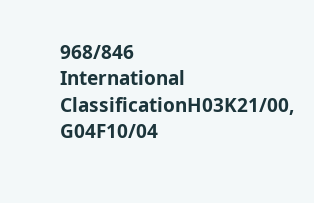968/846
International ClassificationH03K21/00, G04F10/04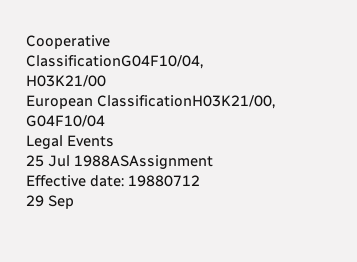Cooperative ClassificationG04F10/04, H03K21/00
European ClassificationH03K21/00, G04F10/04
Legal Events
25 Jul 1988ASAssignment
Effective date: 19880712
29 Sep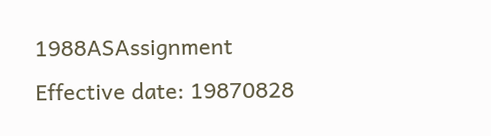1988ASAssignment
Effective date: 19870828